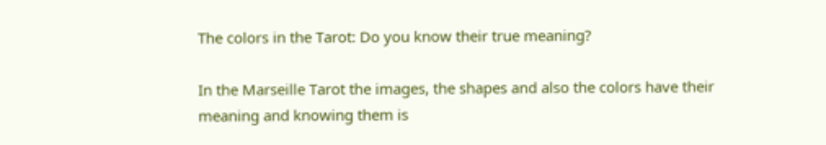The colors in the Tarot: Do you know their true meaning?

In the Marseille Tarot the images, the shapes and also the colors have their meaning and knowing them is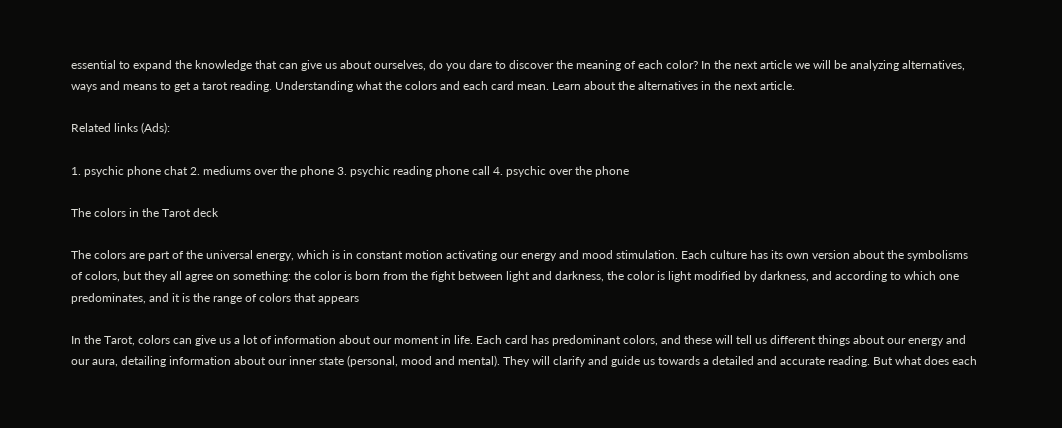essential to expand the knowledge that can give us about ourselves, do you dare to discover the meaning of each color? In the next article we will be analyzing alternatives, ways and means to get a tarot reading. Understanding what the colors and each card mean. Learn about the alternatives in the next article.

Related links (Ads):

1. psychic phone chat 2. mediums over the phone 3. psychic reading phone call 4. psychic over the phone

The colors in the Tarot deck

The colors are part of the universal energy, which is in constant motion activating our energy and mood stimulation. Each culture has its own version about the symbolisms of colors, but they all agree on something: the color is born from the fight between light and darkness, the color is light modified by darkness, and according to which one predominates, and it is the range of colors that appears

In the Tarot, colors can give us a lot of information about our moment in life. Each card has predominant colors, and these will tell us different things about our energy and our aura, detailing information about our inner state (personal, mood and mental). They will clarify and guide us towards a detailed and accurate reading. But what does each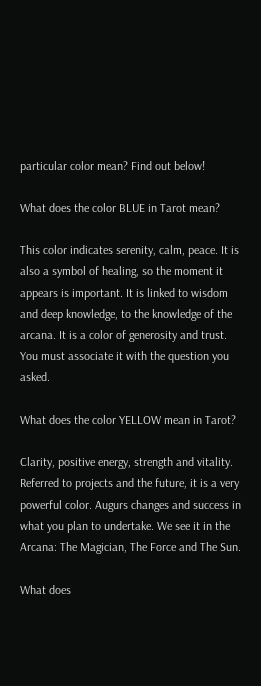particular color mean? Find out below!

What does the color BLUE in Tarot mean?

This color indicates serenity, calm, peace. It is also a symbol of healing, so the moment it appears is important. It is linked to wisdom and deep knowledge, to the knowledge of the arcana. It is a color of generosity and trust. You must associate it with the question you asked.

What does the color YELLOW mean in Tarot?

Clarity, positive energy, strength and vitality. Referred to projects and the future, it is a very powerful color. Augurs changes and success in what you plan to undertake. We see it in the Arcana: The Magician, The Force and The Sun.

What does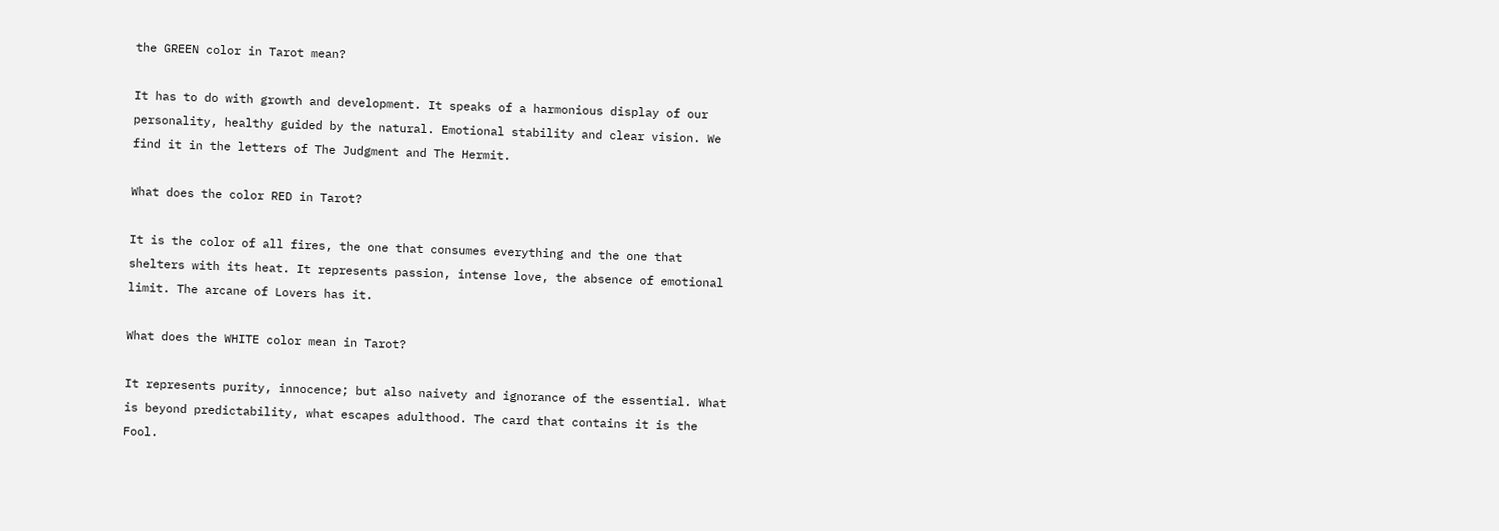the GREEN color in Tarot mean?

It has to do with growth and development. It speaks of a harmonious display of our personality, healthy guided by the natural. Emotional stability and clear vision. We find it in the letters of The Judgment and The Hermit.

What does the color RED in Tarot?

It is the color of all fires, the one that consumes everything and the one that shelters with its heat. It represents passion, intense love, the absence of emotional limit. The arcane of Lovers has it.

What does the WHITE color mean in Tarot?

It represents purity, innocence; but also naivety and ignorance of the essential. What is beyond predictability, what escapes adulthood. The card that contains it is the Fool.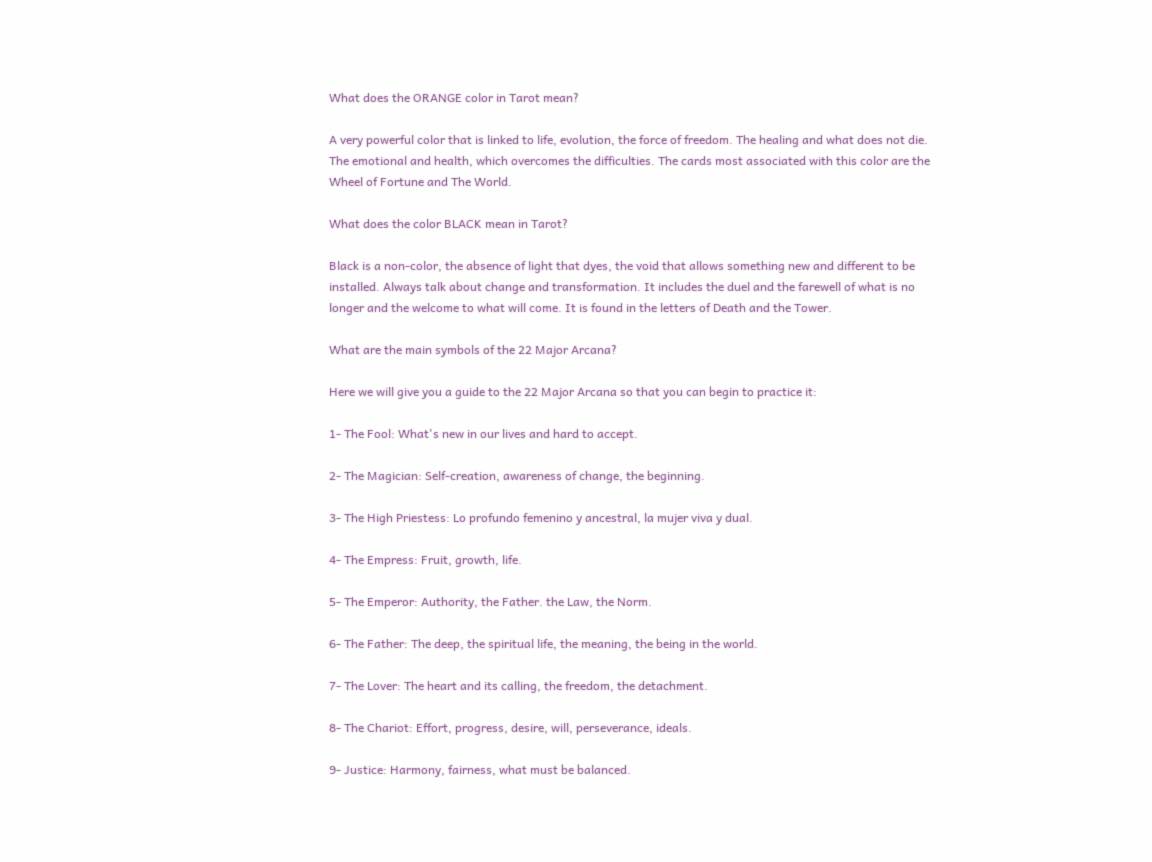What does the ORANGE color in Tarot mean?

A very powerful color that is linked to life, evolution, the force of freedom. The healing and what does not die. The emotional and health, which overcomes the difficulties. The cards most associated with this color are the Wheel of Fortune and The World.

What does the color BLACK mean in Tarot?

Black is a non-color, the absence of light that dyes, the void that allows something new and different to be installed. Always talk about change and transformation. It includes the duel and the farewell of what is no longer and the welcome to what will come. It is found in the letters of Death and the Tower.

What are the main symbols of the 22 Major Arcana?

Here we will give you a guide to the 22 Major Arcana so that you can begin to practice it:

1- The Fool: What's new in our lives and hard to accept.

2- The Magician: Self-creation, awareness of change, the beginning.

3- The High Priestess: Lo profundo femenino y ancestral, la mujer viva y dual.

4- The Empress: Fruit, growth, life.

5- The Emperor: Authority, the Father. the Law, the Norm.

6- The Father: The deep, the spiritual life, the meaning, the being in the world.

7- The Lover: The heart and its calling, the freedom, the detachment.

8- The Chariot: Effort, progress, desire, will, perseverance, ideals.

9- Justice: Harmony, fairness, what must be balanced.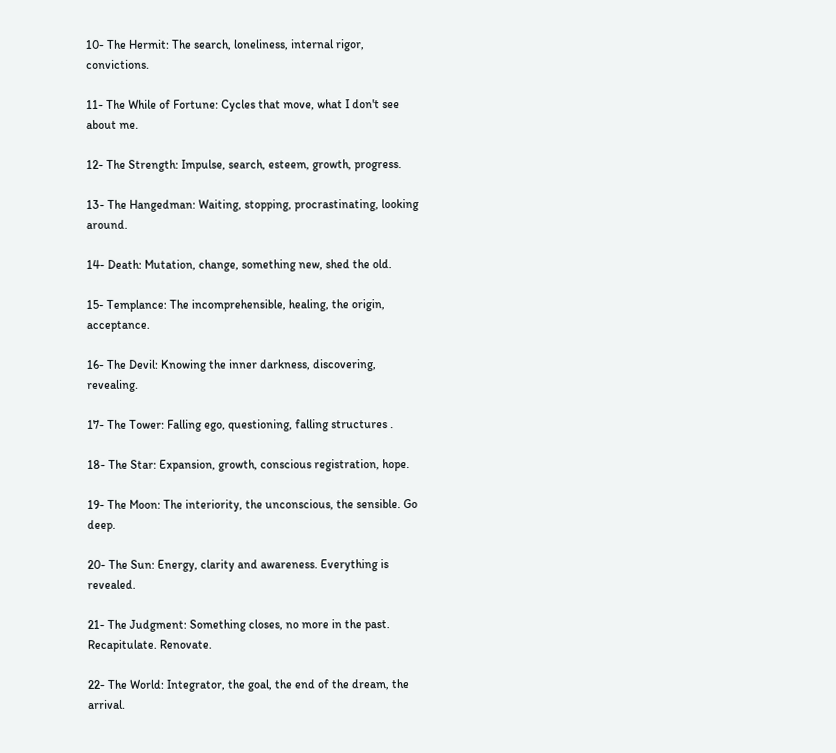10- The Hermit: The search, loneliness, internal rigor, convictions.

11- The While of Fortune: Cycles that move, what I don't see about me.

12- The Strength: Impulse, search, esteem, growth, progress.

13- The Hangedman: Waiting, stopping, procrastinating, looking around.

14- Death: Mutation, change, something new, shed the old.

15- Templance: The incomprehensible, healing, the origin, acceptance.

16- The Devil: Knowing the inner darkness, discovering, revealing.

17- The Tower: Falling ego, questioning, falling structures .

18- The Star: Expansion, growth, conscious registration, hope.

19- The Moon: The interiority, the unconscious, the sensible. Go deep.

20- The Sun: Energy, clarity and awareness. Everything is revealed.

21- The Judgment: Something closes, no more in the past. Recapitulate. Renovate.

22- The World: Integrator, the goal, the end of the dream, the arrival.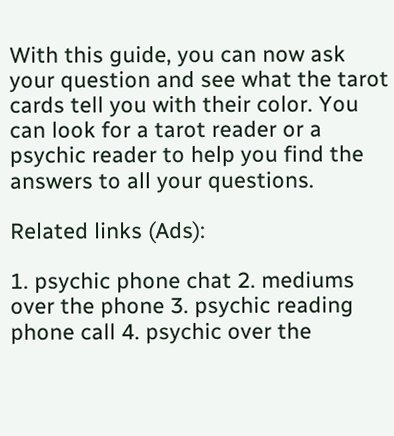With this guide, you can now ask your question and see what the tarot cards tell you with their color. You can look for a tarot reader or a psychic reader to help you find the answers to all your questions.

Related links (Ads):

1. psychic phone chat 2. mediums over the phone 3. psychic reading phone call 4. psychic over the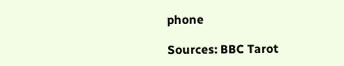phone

Sources: BBC Tarot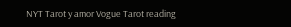NYT Tarot y amor Vogue Tarot reading